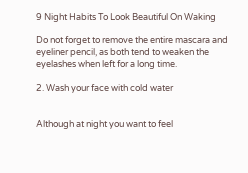9 Night Habits To Look Beautiful On Waking

Do not forget to remove the entire mascara and eyeliner pencil, as both tend to weaken the eyelashes when left for a long time.

2. Wash your face with cold water


Although at night you want to feel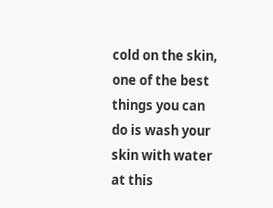cold on the skin, one of the best things you can do is wash your skin with water at this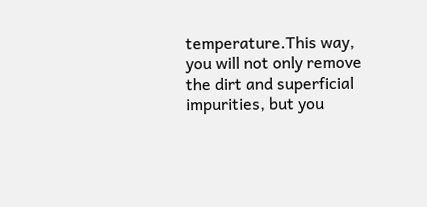temperature.This way, you will not only remove the dirt and superficial impurities, but you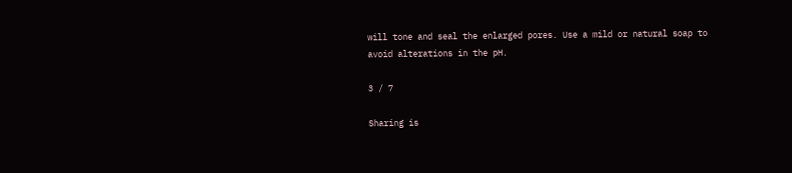will tone and seal the enlarged pores. Use a mild or natural soap to avoid alterations in the pH.

3 / 7

Sharing is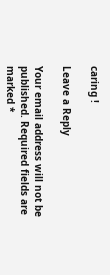caring !

Leave a Reply

Your email address will not be published. Required fields are marked *